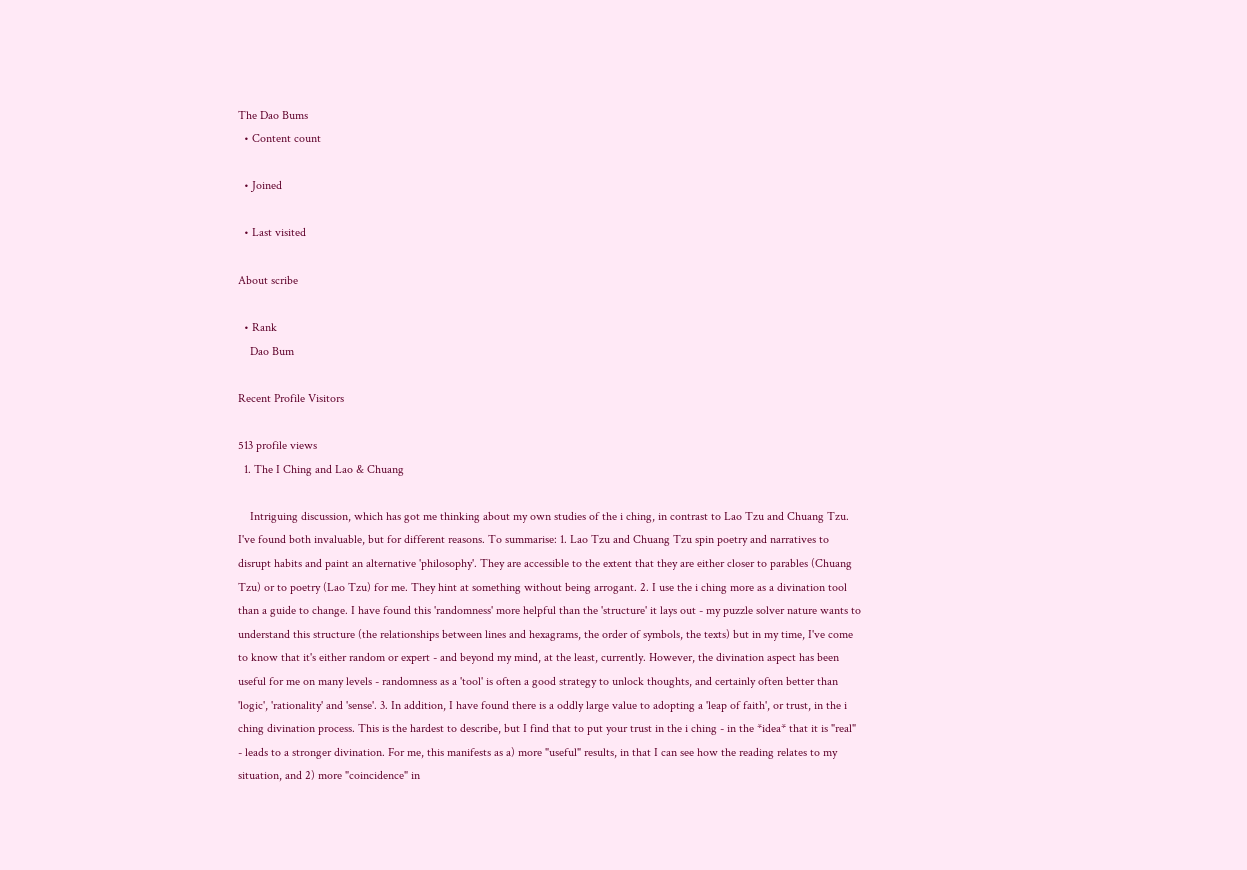The Dao Bums
  • Content count

  • Joined

  • Last visited

About scribe

  • Rank
    Dao Bum

Recent Profile Visitors

513 profile views
  1. The I Ching and Lao & Chuang

    Intriguing discussion, which has got me thinking about my own studies of the i ching, in contrast to Lao Tzu and Chuang Tzu. I've found both invaluable, but for different reasons. To summarise: 1. Lao Tzu and Chuang Tzu spin poetry and narratives to disrupt habits and paint an alternative 'philosophy'. They are accessible to the extent that they are either closer to parables (Chuang Tzu) or to poetry (Lao Tzu) for me. They hint at something without being arrogant. 2. I use the i ching more as a divination tool than a guide to change. I have found this 'randomness' more helpful than the 'structure' it lays out - my puzzle solver nature wants to understand this structure (the relationships between lines and hexagrams, the order of symbols, the texts) but in my time, I've come to know that it's either random or expert - and beyond my mind, at the least, currently. However, the divination aspect has been useful for me on many levels - randomness as a 'tool' is often a good strategy to unlock thoughts, and certainly often better than 'logic', 'rationality' and 'sense'. 3. In addition, I have found there is a oddly large value to adopting a 'leap of faith', or trust, in the i ching divination process. This is the hardest to describe, but I find that to put your trust in the i ching - in the *idea* that it is "real" - leads to a stronger divination. For me, this manifests as a) more "useful" results, in that I can see how the reading relates to my situation, and 2) more "coincidence" in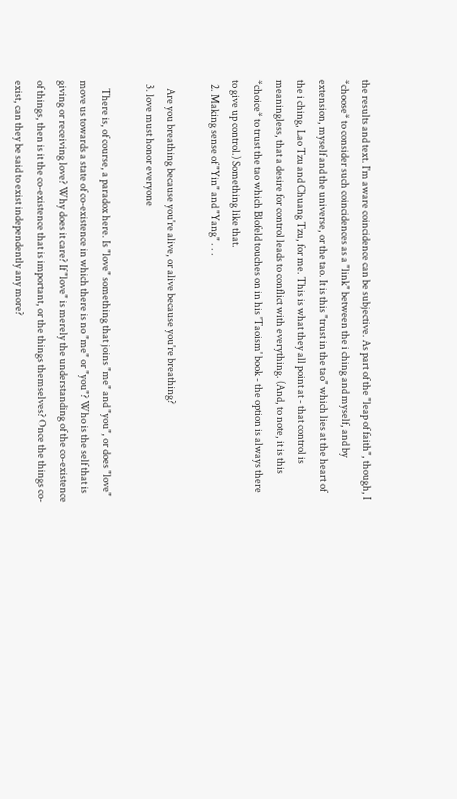the results and text. I'm aware coincidence can be subjective. As part of the "leap of faith", though, I *choose* to consider such coincidences as a "link" between the i ching and myself, and by extension, myself and the universe, or the tao. It is this "trust in the tao" which lies at the heart of the i ching, Lao Tzu and Chuang Tzu, for me. This is what they all point at - that control is meaningless, that a desire for control leads to conflict with everything. (And, to note, it is this *choice* to trust the tao which Blofeld touches on in his 'Taoism' book - the option is always there to give up control.) Something like that.
  2. Making sense of "Yin" and "Yang" . . .

    Are you breathing because you're alive, or alive because you're breathing?
  3. love must honor everyone

    There is, of course, a paradox here. Is "love" something that joins "me" and "you", or does "love" move us towards a state of co-existence in which there is no "me" or "you"? Who is the self that is giving or receiving love? Why does it care? If "love" is merely the understanding of the co-existence of things, then is it the co-existence that is important, or the things themselves? Once the things co-exist, can they be said to exist independently any more?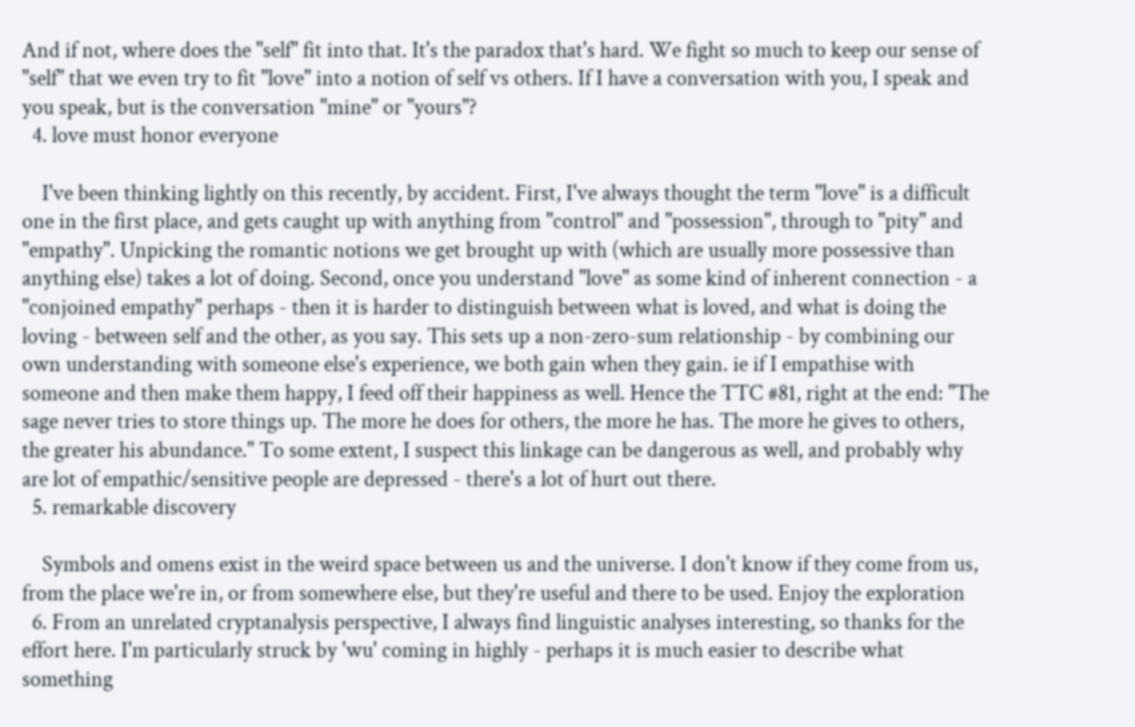And if not, where does the "self" fit into that. It's the paradox that's hard. We fight so much to keep our sense of "self" that we even try to fit "love" into a notion of self vs others. If I have a conversation with you, I speak and you speak, but is the conversation "mine" or "yours"?
  4. love must honor everyone

    I've been thinking lightly on this recently, by accident. First, I've always thought the term "love" is a difficult one in the first place, and gets caught up with anything from "control" and "possession", through to "pity" and "empathy". Unpicking the romantic notions we get brought up with (which are usually more possessive than anything else) takes a lot of doing. Second, once you understand "love" as some kind of inherent connection - a "conjoined empathy" perhaps - then it is harder to distinguish between what is loved, and what is doing the loving - between self and the other, as you say. This sets up a non-zero-sum relationship - by combining our own understanding with someone else's experience, we both gain when they gain. ie if I empathise with someone and then make them happy, I feed off their happiness as well. Hence the TTC #81, right at the end: "The sage never tries to store things up. The more he does for others, the more he has. The more he gives to others, the greater his abundance." To some extent, I suspect this linkage can be dangerous as well, and probably why are lot of empathic/sensitive people are depressed - there's a lot of hurt out there.
  5. remarkable discovery

    Symbols and omens exist in the weird space between us and the universe. I don't know if they come from us, from the place we're in, or from somewhere else, but they're useful and there to be used. Enjoy the exploration
  6. From an unrelated cryptanalysis perspective, I always find linguistic analyses interesting, so thanks for the effort here. I'm particularly struck by 'wu' coming in highly - perhaps it is much easier to describe what something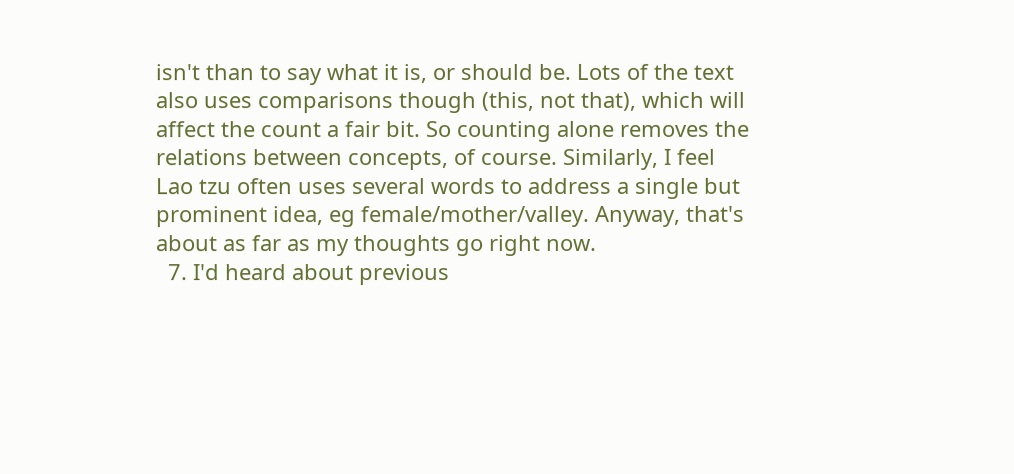isn't than to say what it is, or should be. Lots of the text also uses comparisons though (this, not that), which will affect the count a fair bit. So counting alone removes the relations between concepts, of course. Similarly, I feel Lao tzu often uses several words to address a single but prominent idea, eg female/mother/valley. Anyway, that's about as far as my thoughts go right now.
  7. I'd heard about previous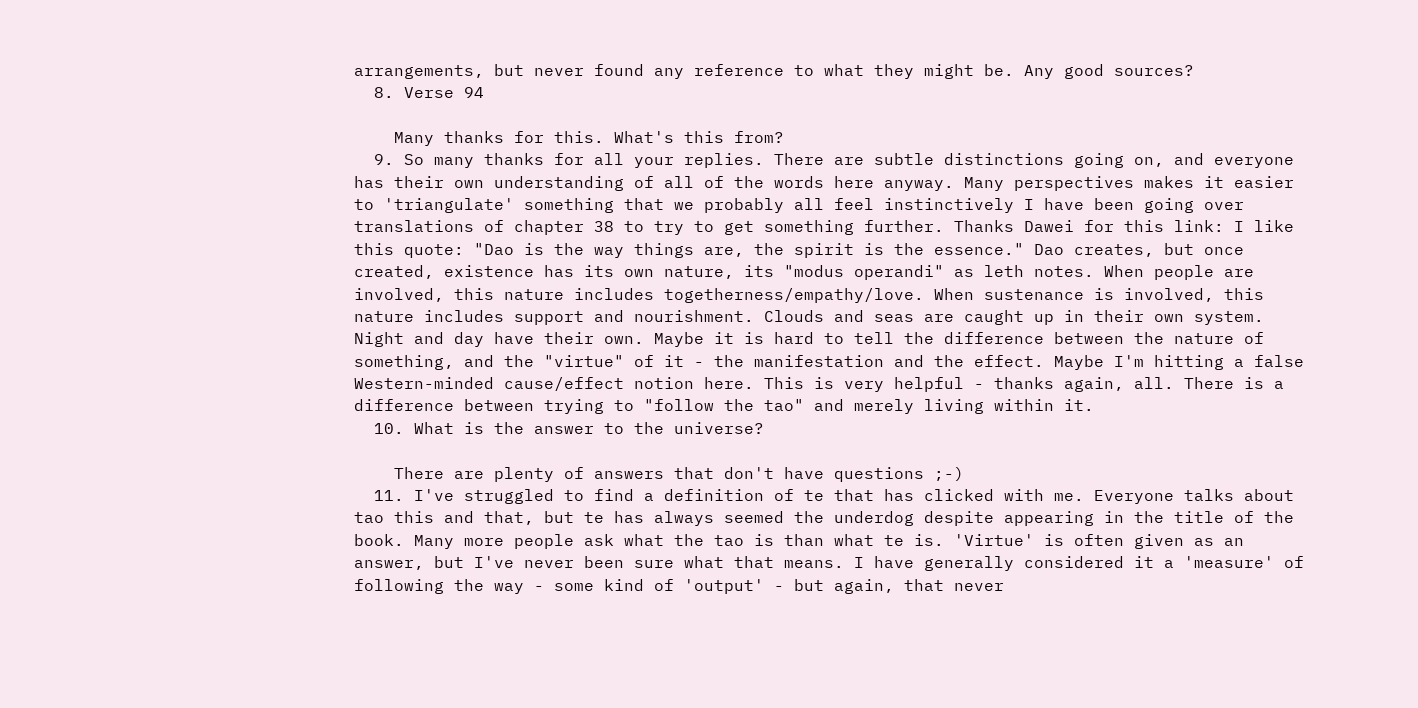arrangements, but never found any reference to what they might be. Any good sources?
  8. Verse 94

    Many thanks for this. What's this from?
  9. So many thanks for all your replies. There are subtle distinctions going on, and everyone has their own understanding of all of the words here anyway. Many perspectives makes it easier to 'triangulate' something that we probably all feel instinctively I have been going over translations of chapter 38 to try to get something further. Thanks Dawei for this link: I like this quote: "Dao is the way things are, the spirit is the essence." Dao creates, but once created, existence has its own nature, its "modus operandi" as leth notes. When people are involved, this nature includes togetherness/empathy/love. When sustenance is involved, this nature includes support and nourishment. Clouds and seas are caught up in their own system. Night and day have their own. Maybe it is hard to tell the difference between the nature of something, and the "virtue" of it - the manifestation and the effect. Maybe I'm hitting a false Western-minded cause/effect notion here. This is very helpful - thanks again, all. There is a difference between trying to "follow the tao" and merely living within it.
  10. What is the answer to the universe?

    There are plenty of answers that don't have questions ;-)
  11. I've struggled to find a definition of te that has clicked with me. Everyone talks about tao this and that, but te has always seemed the underdog despite appearing in the title of the book. Many more people ask what the tao is than what te is. 'Virtue' is often given as an answer, but I've never been sure what that means. I have generally considered it a 'measure' of following the way - some kind of 'output' - but again, that never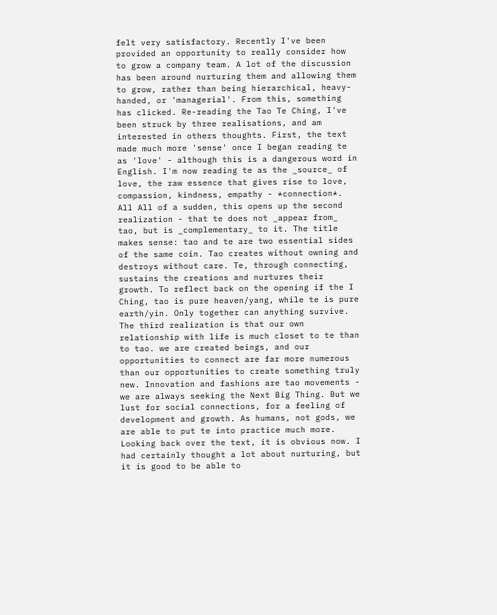felt very satisfactory. Recently I've been provided an opportunity to really consider how to grow a company team. A lot of the discussion has been around nurturing them and allowing them to grow, rather than being hierarchical, heavy-handed, or 'managerial'. From this, something has clicked. Re-reading the Tao Te Ching, I've been struck by three realisations, and am interested in others thoughts. First, the text made much more 'sense' once I began reading te as 'love' - although this is a dangerous word in English. I'm now reading te as the _source_ of love, the raw essence that gives rise to love, compassion, kindness, empathy - *connection*. All All of a sudden, this opens up the second realization - that te does not _appear from_ tao, but is _complementary_ to it. The title makes sense: tao and te are two essential sides of the same coin. Tao creates without owning and destroys without care. Te, through connecting, sustains the creations and nurtures their growth. To reflect back on the opening if the I Ching, tao is pure heaven/yang, while te is pure earth/yin. Only together can anything survive. The third realization is that our own relationship with life is much closet to te than to tao. we are created beings, and our opportunities to connect are far more numerous than our opportunities to create something truly new. Innovation and fashions are tao movements - we are always seeking the Next Big Thing. But we lust for social connections, for a feeling of development and growth. As humans, not gods, we are able to put te into practice much more. Looking back over the text, it is obvious now. I had certainly thought a lot about nurturing, but it is good to be able to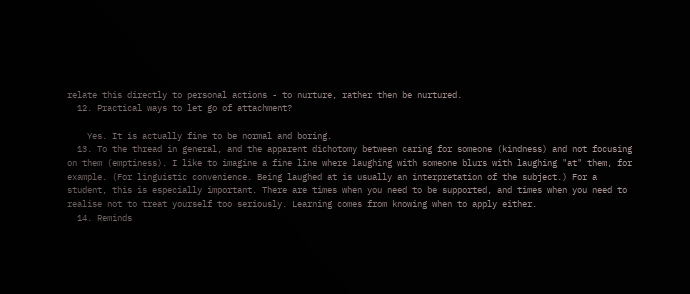relate this directly to personal actions - to nurture, rather then be nurtured.
  12. Practical ways to let go of attachment?

    Yes. It is actually fine to be normal and boring.
  13. To the thread in general, and the apparent dichotomy between caring for someone (kindness) and not focusing on them (emptiness). I like to imagine a fine line where laughing with someone blurs with laughing "at" them, for example. (For linguistic convenience. Being laughed at is usually an interpretation of the subject.) For a student, this is especially important. There are times when you need to be supported, and times when you need to realise not to treat yourself too seriously. Learning comes from knowing when to apply either.
  14. Reminds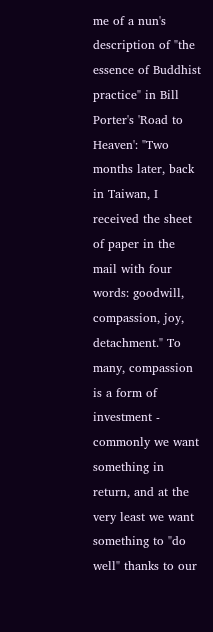me of a nun's description of "the essence of Buddhist practice" in Bill Porter's 'Road to Heaven': "Two months later, back in Taiwan, I received the sheet of paper in the mail with four words: goodwill, compassion, joy, detachment." To many, compassion is a form of investment - commonly we want something in return, and at the very least we want something to "do well" thanks to our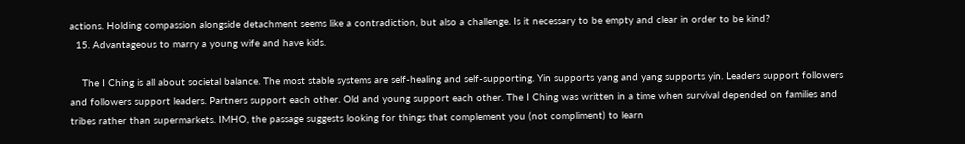actions. Holding compassion alongside detachment seems like a contradiction, but also a challenge. Is it necessary to be empty and clear in order to be kind?
  15. Advantageous to marry a young wife and have kids.

    The I Ching is all about societal balance. The most stable systems are self-healing and self-supporting. Yin supports yang and yang supports yin. Leaders support followers and followers support leaders. Partners support each other. Old and young support each other. The I Ching was written in a time when survival depended on families and tribes rather than supermarkets. IMHO, the passage suggests looking for things that complement you (not compliment) to learn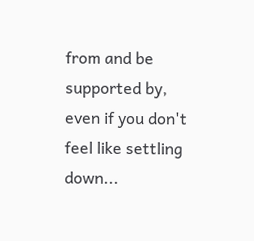from and be supported by, even if you don't feel like settling down...